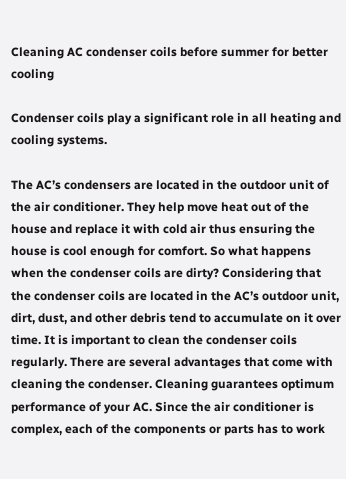Cleaning AC condenser coils before summer for better cooling

Condenser coils play a significant role in all heating and cooling systems.

The AC’s condensers are located in the outdoor unit of the air conditioner. They help move heat out of the house and replace it with cold air thus ensuring the house is cool enough for comfort. So what happens when the condenser coils are dirty? Considering that the condenser coils are located in the AC’s outdoor unit, dirt, dust, and other debris tend to accumulate on it over time. It is important to clean the condenser coils regularly. There are several advantages that come with cleaning the condenser. Cleaning guarantees optimum performance of your AC. Since the air conditioner is complex, each of the components or parts has to work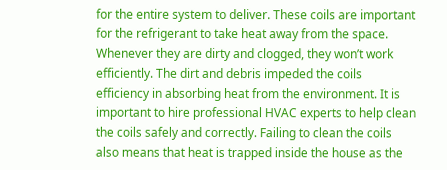for the entire system to deliver. These coils are important for the refrigerant to take heat away from the space. Whenever they are dirty and clogged, they won’t work efficiently. The dirt and debris impeded the coils efficiency in absorbing heat from the environment. It is important to hire professional HVAC experts to help clean the coils safely and correctly. Failing to clean the coils also means that heat is trapped inside the house as the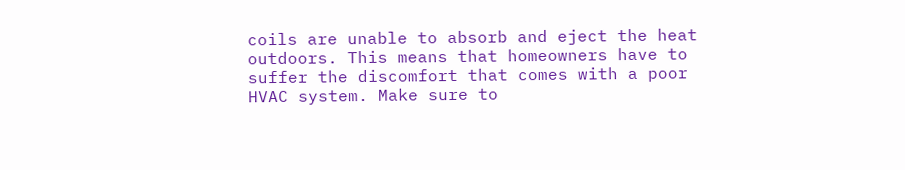coils are unable to absorb and eject the heat outdoors. This means that homeowners have to suffer the discomfort that comes with a poor HVAC system. Make sure to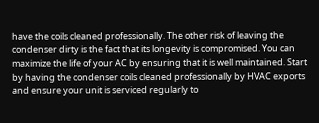have the coils cleaned professionally. The other risk of leaving the condenser dirty is the fact that its longevity is compromised. You can maximize the life of your AC by ensuring that it is well maintained. Start by having the condenser coils cleaned professionally by HVAC exports and ensure your unit is serviced regularly to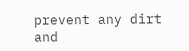prevent any dirt and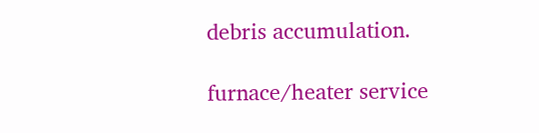debris accumulation.

furnace/heater service